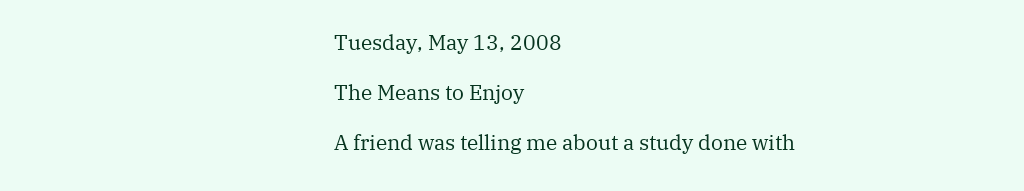Tuesday, May 13, 2008

The Means to Enjoy

A friend was telling me about a study done with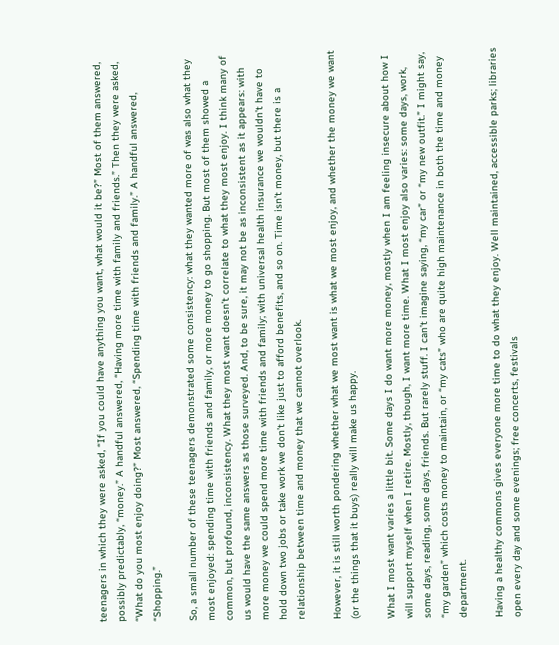teenagers in which they were asked, “If you could have anything you want, what would it be?” Most of them answered, possibly predictably, “money.” A handful answered, “Having more time with family and friends.” Then they were asked, “What do you most enjoy doing?” Most answered, “Spending time with friends and family.” A handful answered, “Shopping.”

So, a small number of these teenagers demonstrated some consistency: what they wanted more of was also what they most enjoyed: spending time with friends and family, or more money to go shopping. But most of them showed a common, but profound, inconsistency. What they most want doesn’t correlate to what they most enjoy. I think many of us would have the same answers as those surveyed. And, to be sure, it may not be as inconsistent as it appears: with more money we could spend more time with friends and family; with universal health insurance we wouldn’t have to hold down two jobs or take work we don’t like just to afford benefits, and so on. Time isn’t money, but there is a relationship between time and money that we cannot overlook.

However, it is still worth pondering whether what we most want is what we most enjoy, and whether the money we want (or the things that it buys) really will make us happy.

What I most want varies a little bit. Some days I do want more money, mostly when I am feeling insecure about how I will support myself when I retire. Mostly, though, I want more time. What I most enjoy also varies: some days, work, some days, reading, some days, friends. But rarely stuff. I can’t imagine saying, “my car” or “my new outfit.” I might say, “my garden” which costs money to maintain, or “my cats” who are quite high maintenance in both the time and money department.

Having a healthy commons gives everyone more time to do what they enjoy. Well maintained, accessible parks; libraries open every day and some evenings; free concerts, festivals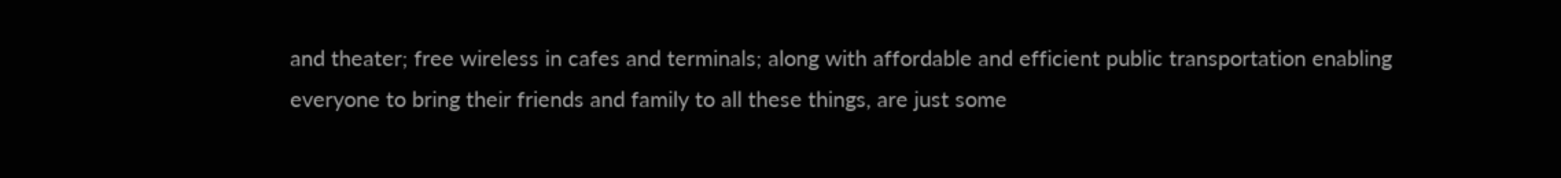and theater; free wireless in cafes and terminals; along with affordable and efficient public transportation enabling everyone to bring their friends and family to all these things, are just some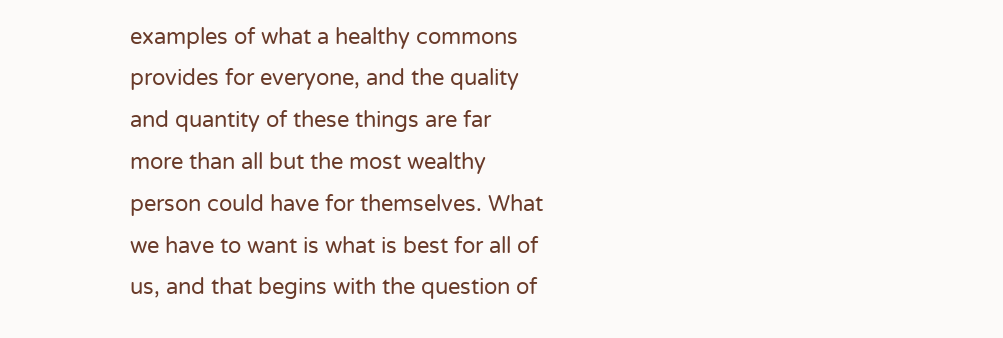examples of what a healthy commons provides for everyone, and the quality and quantity of these things are far more than all but the most wealthy person could have for themselves. What we have to want is what is best for all of us, and that begins with the question of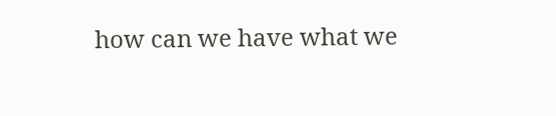how can we have what we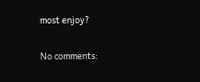most enjoy?

No comments: